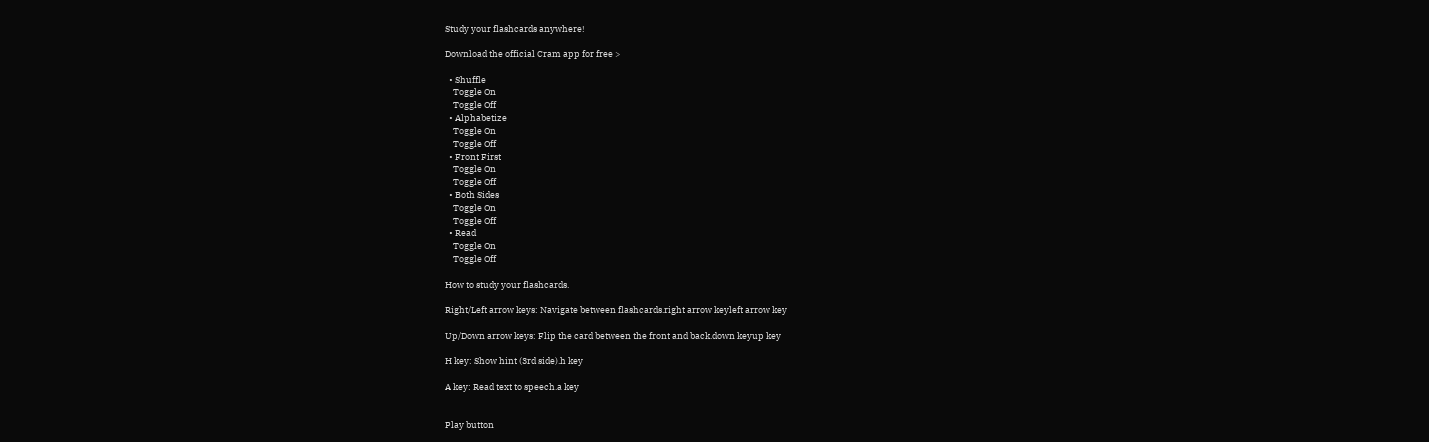Study your flashcards anywhere!

Download the official Cram app for free >

  • Shuffle
    Toggle On
    Toggle Off
  • Alphabetize
    Toggle On
    Toggle Off
  • Front First
    Toggle On
    Toggle Off
  • Both Sides
    Toggle On
    Toggle Off
  • Read
    Toggle On
    Toggle Off

How to study your flashcards.

Right/Left arrow keys: Navigate between flashcards.right arrow keyleft arrow key

Up/Down arrow keys: Flip the card between the front and back.down keyup key

H key: Show hint (3rd side).h key

A key: Read text to speech.a key


Play button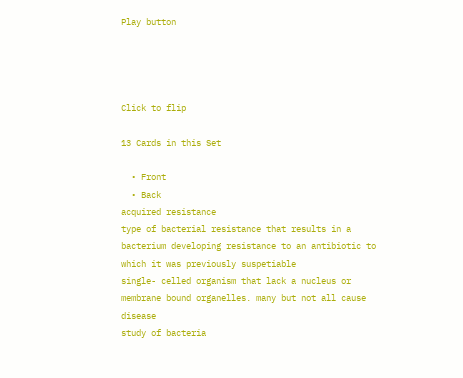Play button




Click to flip

13 Cards in this Set

  • Front
  • Back
acquired resistance
type of bacterial resistance that results in a bacterium developing resistance to an antibiotic to which it was previously suspetiable
single- celled organism that lack a nucleus or membrane bound organelles. many but not all cause disease
study of bacteria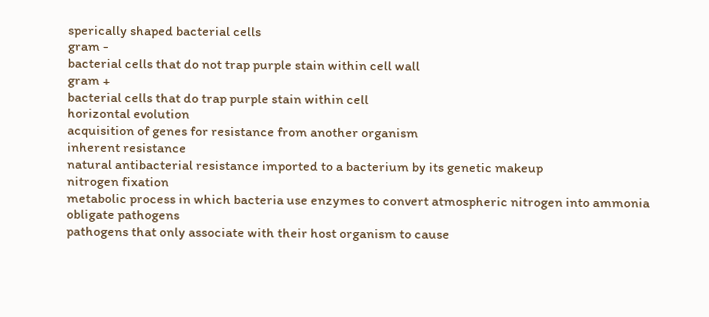sperically shaped bacterial cells
gram -
bacterial cells that do not trap purple stain within cell wall
gram +
bacterial cells that do trap purple stain within cell
horizontal evolution
acquisition of genes for resistance from another organism
inherent resistance
natural antibacterial resistance imported to a bacterium by its genetic makeup
nitrogen fixation
metabolic process in which bacteria use enzymes to convert atmospheric nitrogen into ammonia
obligate pathogens
pathogens that only associate with their host organism to cause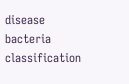disease
bacteria classification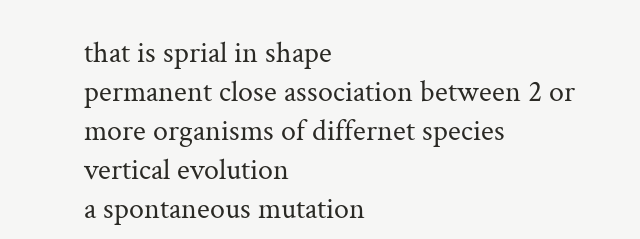that is sprial in shape
permanent close association between 2 or more organisms of differnet species
vertical evolution
a spontaneous mutation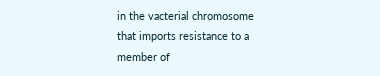in the vacterial chromosome that imports resistance to a member of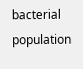bacterial population